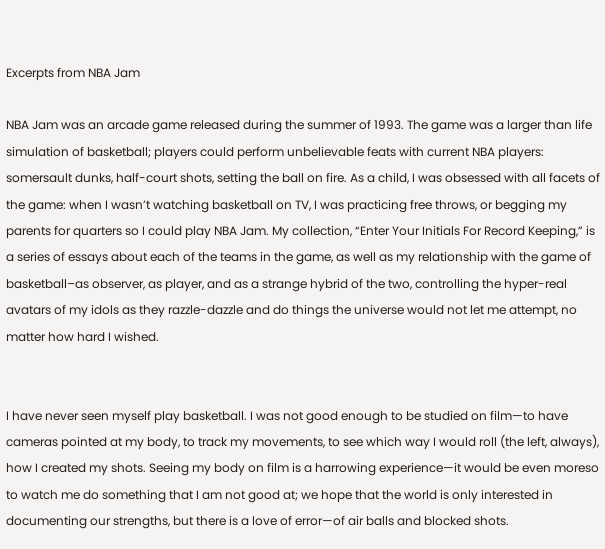Excerpts from NBA Jam

NBA Jam was an arcade game released during the summer of 1993. The game was a larger than life simulation of basketball; players could perform unbelievable feats with current NBA players: somersault dunks, half-court shots, setting the ball on fire. As a child, I was obsessed with all facets of the game: when I wasn’t watching basketball on TV, I was practicing free throws, or begging my parents for quarters so I could play NBA Jam. My collection, “Enter Your Initials For Record Keeping,” is a series of essays about each of the teams in the game, as well as my relationship with the game of basketball–as observer, as player, and as a strange hybrid of the two, controlling the hyper-real avatars of my idols as they razzle-dazzle and do things the universe would not let me attempt, no matter how hard I wished.


I have never seen myself play basketball. I was not good enough to be studied on film—to have cameras pointed at my body, to track my movements, to see which way I would roll (the left, always), how I created my shots. Seeing my body on film is a harrowing experience—it would be even moreso to watch me do something that I am not good at; we hope that the world is only interested in documenting our strengths, but there is a love of error—of air balls and blocked shots.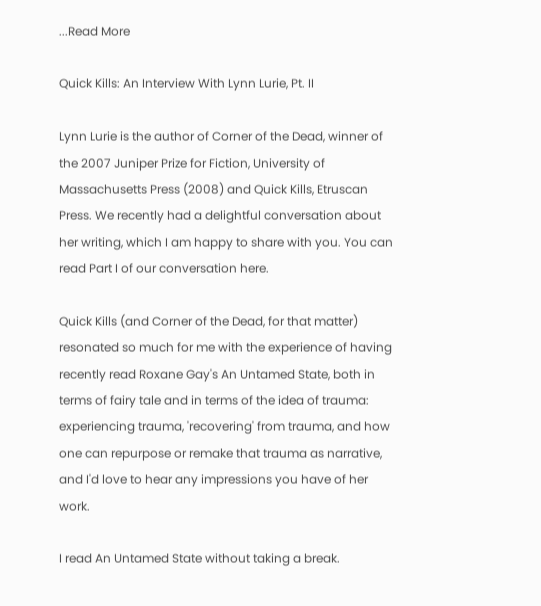...Read More

Quick Kills: An Interview With Lynn Lurie, Pt. II

Lynn Lurie is the author of Corner of the Dead, winner of the 2007 Juniper Prize for Fiction, University of Massachusetts Press (2008) and Quick Kills, Etruscan Press. We recently had a delightful conversation about her writing, which I am happy to share with you. You can read Part I of our conversation here.

Quick Kills (and Corner of the Dead, for that matter) resonated so much for me with the experience of having recently read Roxane Gay's An Untamed State, both in terms of fairy tale and in terms of the idea of trauma: experiencing trauma, 'recovering' from trauma, and how one can repurpose or remake that trauma as narrative, and I'd love to hear any impressions you have of her work.

I read An Untamed State without taking a break.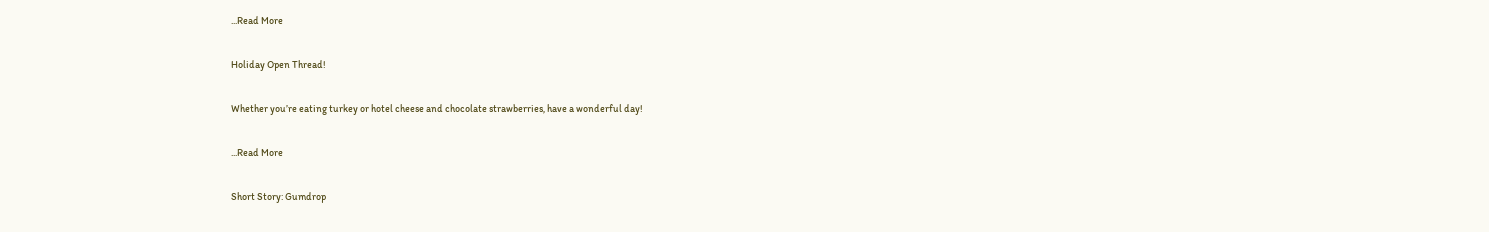...Read More

Holiday Open Thread!

Whether you’re eating turkey or hotel cheese and chocolate strawberries, have a wonderful day!

...Read More

Short Story: Gumdrop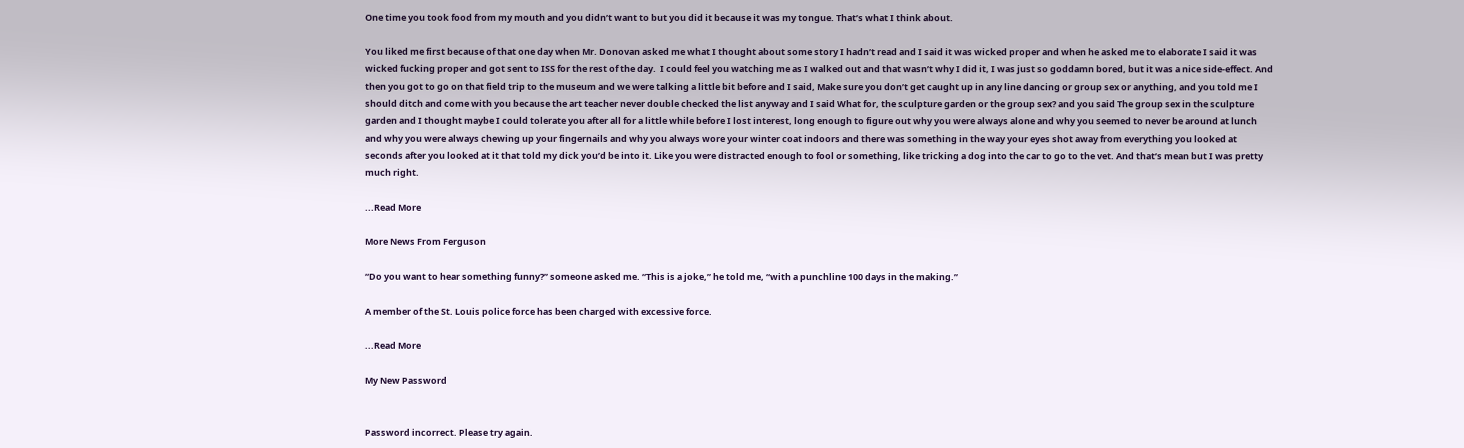One time you took food from my mouth and you didn’t want to but you did it because it was my tongue. That’s what I think about.

You liked me first because of that one day when Mr. Donovan asked me what I thought about some story I hadn’t read and I said it was wicked proper and when he asked me to elaborate I said it was wicked fucking proper and got sent to ISS for the rest of the day.  I could feel you watching me as I walked out and that wasn’t why I did it, I was just so goddamn bored, but it was a nice side-effect. And then you got to go on that field trip to the museum and we were talking a little bit before and I said, Make sure you don’t get caught up in any line dancing or group sex or anything, and you told me I should ditch and come with you because the art teacher never double checked the list anyway and I said What for, the sculpture garden or the group sex? and you said The group sex in the sculpture garden and I thought maybe I could tolerate you after all for a little while before I lost interest, long enough to figure out why you were always alone and why you seemed to never be around at lunch and why you were always chewing up your fingernails and why you always wore your winter coat indoors and there was something in the way your eyes shot away from everything you looked at seconds after you looked at it that told my dick you’d be into it. Like you were distracted enough to fool or something, like tricking a dog into the car to go to the vet. And that’s mean but I was pretty much right.

...Read More

More News From Ferguson

“Do you want to hear something funny?” someone asked me. “This is a joke,” he told me, “with a punchline 100 days in the making.”

A member of the St. Louis police force has been charged with excessive force.

...Read More

My New Password


Password incorrect. Please try again.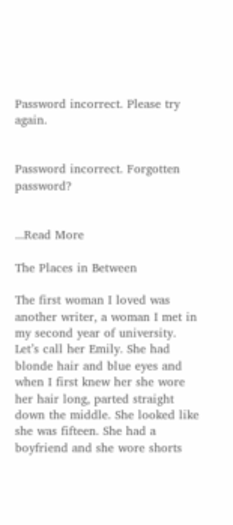Password incorrect. Please try again.


Password incorrect. Forgotten password?


...Read More

The Places in Between

The first woman I loved was another writer, a woman I met in my second year of university. Let’s call her Emily. She had blonde hair and blue eyes and when I first knew her she wore her hair long, parted straight down the middle. She looked like she was fifteen. She had a boyfriend and she wore shorts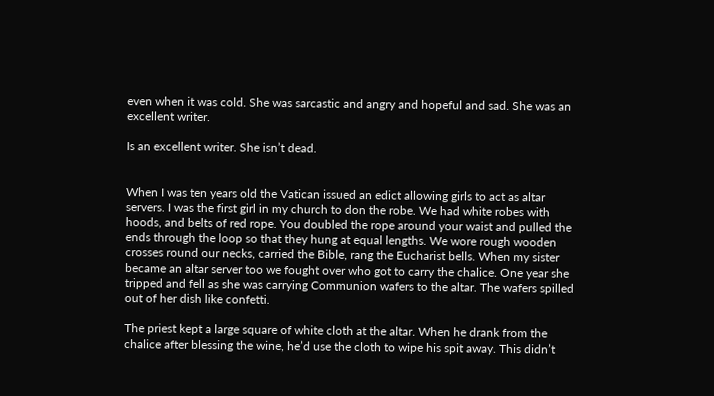even when it was cold. She was sarcastic and angry and hopeful and sad. She was an excellent writer.

Is an excellent writer. She isn’t dead.


When I was ten years old the Vatican issued an edict allowing girls to act as altar servers. I was the first girl in my church to don the robe. We had white robes with hoods, and belts of red rope. You doubled the rope around your waist and pulled the ends through the loop so that they hung at equal lengths. We wore rough wooden crosses round our necks, carried the Bible, rang the Eucharist bells. When my sister became an altar server too we fought over who got to carry the chalice. One year she tripped and fell as she was carrying Communion wafers to the altar. The wafers spilled out of her dish like confetti.

The priest kept a large square of white cloth at the altar. When he drank from the chalice after blessing the wine, he’d use the cloth to wipe his spit away. This didn’t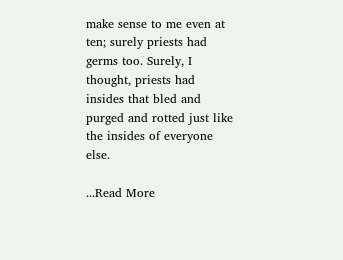make sense to me even at ten; surely priests had germs too. Surely, I thought, priests had insides that bled and purged and rotted just like the insides of everyone else.

...Read More